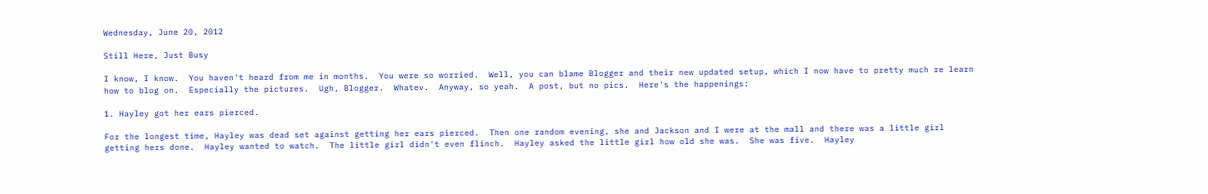Wednesday, June 20, 2012

Still Here, Just Busy

I know, I know.  You haven't heard from me in months.  You were so worried.  Well, you can blame Blogger and their new updated setup, which I now have to pretty much re learn how to blog on.  Especially the pictures.  Ugh, Blogger.  Whatev.  Anyway, so yeah.  A post, but no pics.  Here's the happenings:

1. Hayley got her ears pierced.

For the longest time, Hayley was dead set against getting her ears pierced.  Then one random evening, she and Jackson and I were at the mall and there was a little girl getting hers done.  Hayley wanted to watch.  The little girl didn't even flinch.  Hayley asked the little girl how old she was.  She was five.  Hayley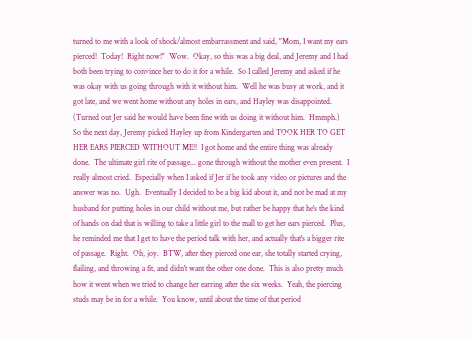turned to me with a look of shock/almost embarrassment and said, "Mom, I want my ears pierced!  Today!  Right now!"  Wow.  Okay, so this was a big deal, and Jeremy and I had both been trying to convince her to do it for a while.  So I called Jeremy and asked if he was okay with us going through with it without him.  Well he was busy at work, and it got late, and we went home without any holes in ears, and Hayley was disappointed.  (Turned out Jer said he would have been fine with us doing it without him.  Hmmph.)  So the next day, Jeremy picked Hayley up from Kindergarten and TOOK HER TO GET HER EARS PIERCED WITHOUT ME!!  I got home and the entire thing was already done.  The ultimate girl rite of passage... gone through without the mother even present.  I really almost cried.  Especially when I asked if Jer if he took any video or pictures and the answer was no.  Ugh.  Eventually I decided to be a big kid about it, and not be mad at my husband for putting holes in our child without me, but rather be happy that he's the kind of hands on dad that is willing to take a little girl to the mall to get her ears pierced.  Plus, he reminded me that I get to have the period talk with her, and actually that's a bigger rite of passage.  Right.  Oh, joy.  BTW, after they pierced one ear, she totally started crying, flailing, and throwing a fit, and didn't want the other one done.  This is also pretty much how it went when we tried to change her earring after the six weeks.  Yeah, the piercing studs may be in for a while.  You know, until about the time of that period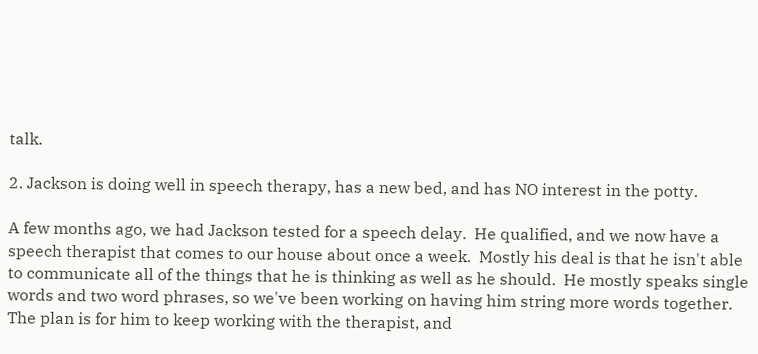talk.

2. Jackson is doing well in speech therapy, has a new bed, and has NO interest in the potty.

A few months ago, we had Jackson tested for a speech delay.  He qualified, and we now have a speech therapist that comes to our house about once a week.  Mostly his deal is that he isn't able to communicate all of the things that he is thinking as well as he should.  He mostly speaks single words and two word phrases, so we've been working on having him string more words together.  The plan is for him to keep working with the therapist, and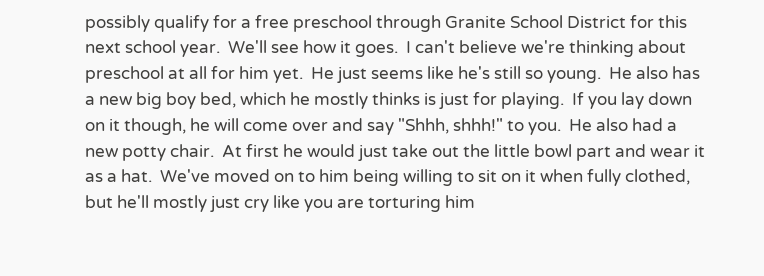possibly qualify for a free preschool through Granite School District for this next school year.  We'll see how it goes.  I can't believe we're thinking about preschool at all for him yet.  He just seems like he's still so young.  He also has a new big boy bed, which he mostly thinks is just for playing.  If you lay down on it though, he will come over and say "Shhh, shhh!" to you.  He also had a new potty chair.  At first he would just take out the little bowl part and wear it as a hat.  We've moved on to him being willing to sit on it when fully clothed, but he'll mostly just cry like you are torturing him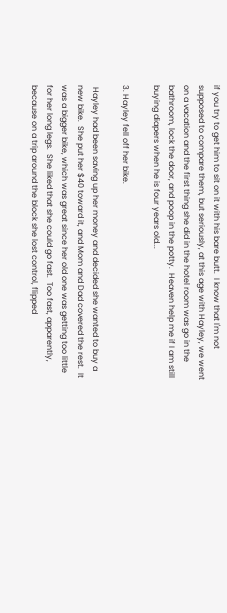if you try to get him to sit on it with his bare butt.  I know that I'm not supposed to compare them, but seriously, at this age with Hayley, we went on a vacation and the first thing she did in the hotel room was go in the bathroom, lock the door, and poop in the potty.  Heaven help me if I am still buying diapers when he is four years old...

3. Hayley fell off her bike.

 Hayley had been saving up her money and decided she wanted to buy a new bike.  She put her $40 toward it, and Mom and Dad covered the rest.  It was a bigger bike, which was great since her old one was getting too little for her long legs.  She liked that she could go fast.  Too fast, apparently, because on a trip around the block she lost control, flipped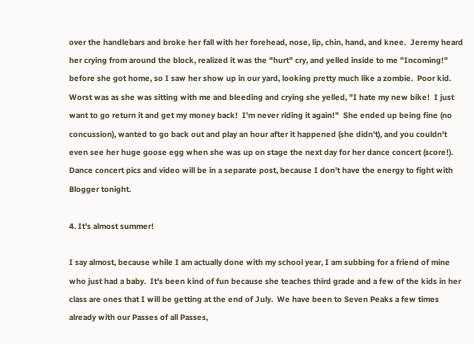over the handlebars and broke her fall with her forehead, nose, lip, chin, hand, and knee.  Jeremy heard her crying from around the block, realized it was the "hurt" cry, and yelled inside to me "Incoming!" before she got home, so I saw her show up in our yard, looking pretty much like a zombie.  Poor kid.  Worst was as she was sitting with me and bleeding and crying she yelled, "I hate my new bike!  I just want to go return it and get my money back!  I'm never riding it again!"  She ended up being fine (no concussion), wanted to go back out and play an hour after it happened (she didn't), and you couldn't even see her huge goose egg when she was up on stage the next day for her dance concert (score!).  Dance concert pics and video will be in a separate post, because I don't have the energy to fight with Blogger tonight.

4. It's almost summer!

I say almost, because while I am actually done with my school year, I am subbing for a friend of mine who just had a baby.  It's been kind of fun because she teaches third grade and a few of the kids in her class are ones that I will be getting at the end of July.  We have been to Seven Peaks a few times already with our Passes of all Passes,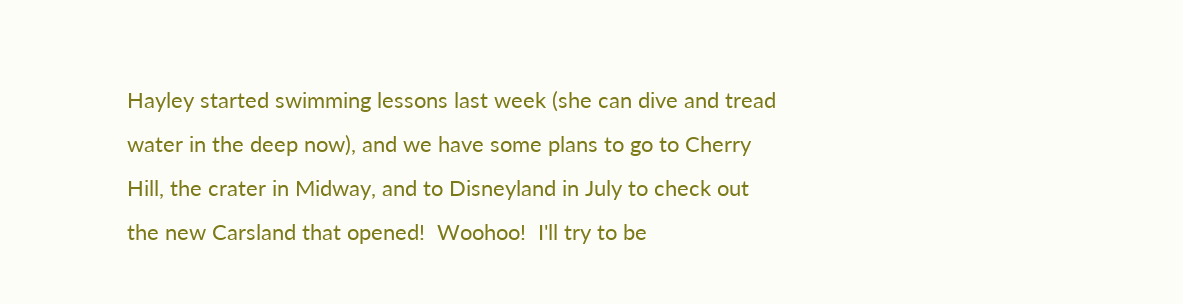Hayley started swimming lessons last week (she can dive and tread water in the deep now), and we have some plans to go to Cherry Hill, the crater in Midway, and to Disneyland in July to check out the new Carsland that opened!  Woohoo!  I'll try to be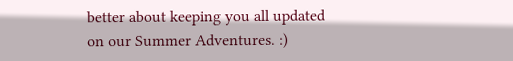better about keeping you all updated on our Summer Adventures. :)